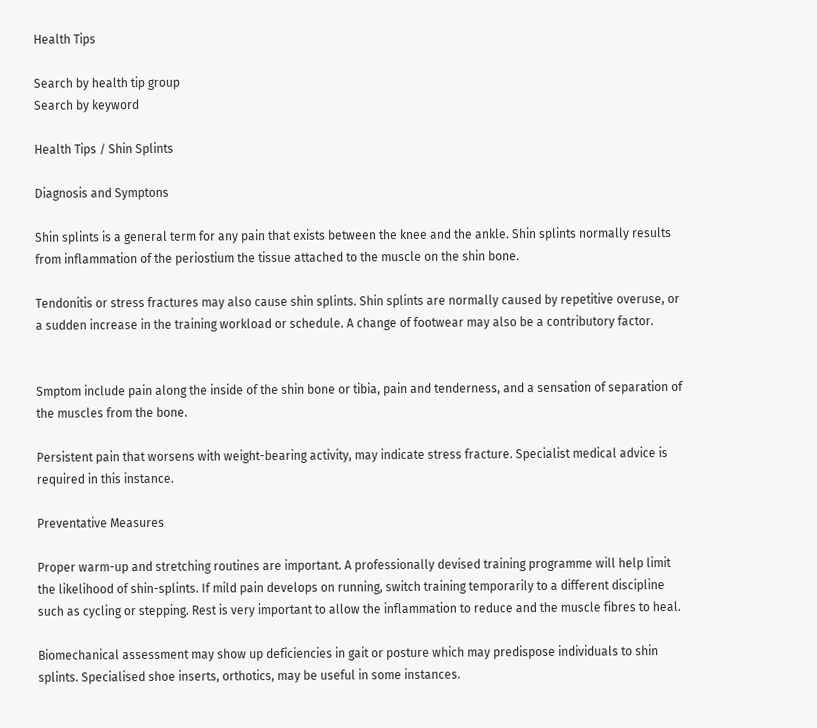Health Tips

Search by health tip group
Search by keyword

Health Tips / Shin Splints

Diagnosis and Symptons

Shin splints is a general term for any pain that exists between the knee and the ankle. Shin splints normally results from inflammation of the periostium the tissue attached to the muscle on the shin bone.

Tendonitis or stress fractures may also cause shin splints. Shin splints are normally caused by repetitive overuse, or a sudden increase in the training workload or schedule. A change of footwear may also be a contributory factor.


Smptom include pain along the inside of the shin bone or tibia, pain and tenderness, and a sensation of separation of the muscles from the bone.

Persistent pain that worsens with weight-bearing activity, may indicate stress fracture. Specialist medical advice is required in this instance.

Preventative Measures

Proper warm-up and stretching routines are important. A professionally devised training programme will help limit the likelihood of shin-splints. If mild pain develops on running, switch training temporarily to a different discipline such as cycling or stepping. Rest is very important to allow the inflammation to reduce and the muscle fibres to heal.

Biomechanical assessment may show up deficiencies in gait or posture which may predispose individuals to shin splints. Specialised shoe inserts, orthotics, may be useful in some instances.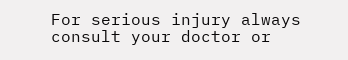For serious injury always consult your doctor or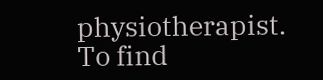physiotherapist.
To find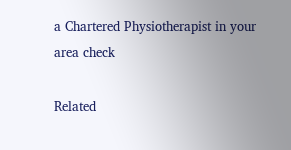a Chartered Physiotherapist in your area check

Related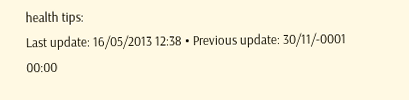health tips:
Last update: 16/05/2013 12:38 • Previous update: 30/11/-0001 00:00